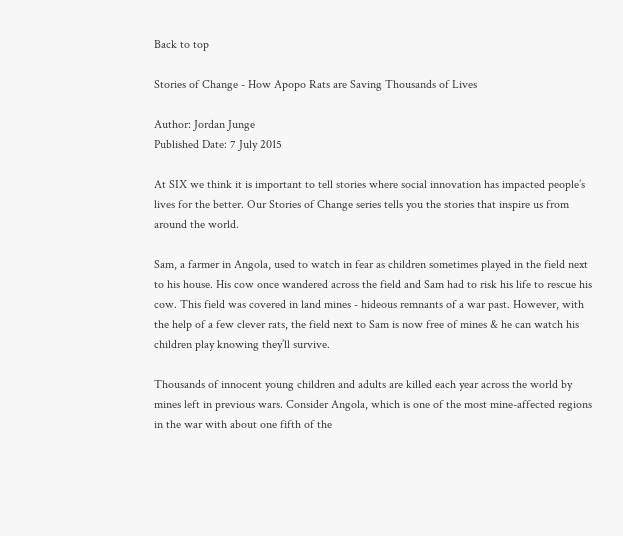Back to top

Stories of Change - How Apopo Rats are Saving Thousands of Lives

Author: Jordan Junge
Published Date: 7 July 2015

At SIX we think it is important to tell stories where social innovation has impacted people’s lives for the better. Our Stories of Change series tells you the stories that inspire us from around the world.

Sam, a farmer in Angola, used to watch in fear as children sometimes played in the field next to his house. His cow once wandered across the field and Sam had to risk his life to rescue his cow. This field was covered in land mines - hideous remnants of a war past. However, with the help of a few clever rats, the field next to Sam is now free of mines & he can watch his children play knowing they’ll survive.

Thousands of innocent young children and adults are killed each year across the world by mines left in previous wars. Consider Angola, which is one of the most mine-affected regions in the war with about one fifth of the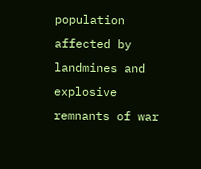population affected by landmines and explosive remnants of war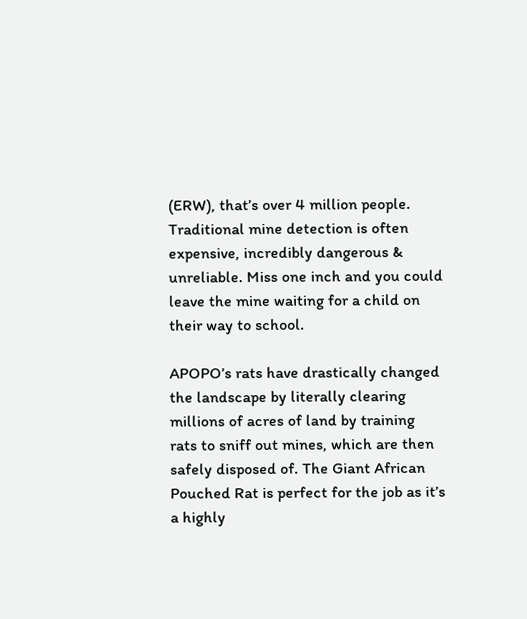(ERW), that’s over 4 million people. Traditional mine detection is often expensive, incredibly dangerous & unreliable. Miss one inch and you could leave the mine waiting for a child on their way to school.

APOPO’s rats have drastically changed the landscape by literally clearing millions of acres of land by training rats to sniff out mines, which are then safely disposed of. The Giant African Pouched Rat is perfect for the job as it’s a highly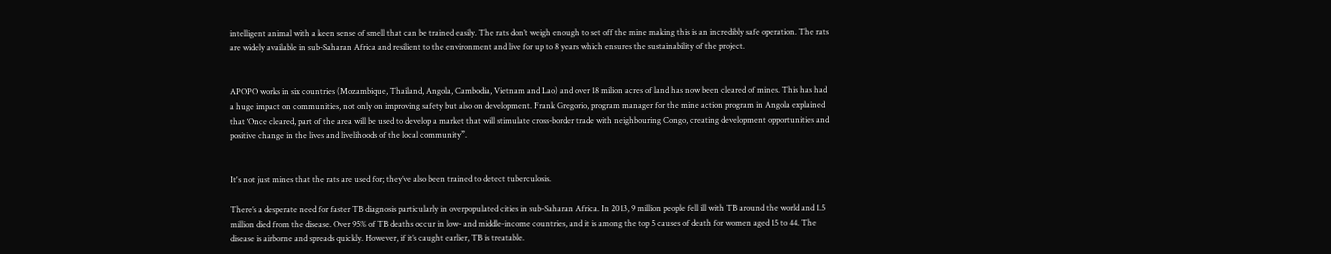intelligent animal with a keen sense of smell that can be trained easily. The rats don’t weigh enough to set off the mine making this is an incredibly safe operation. The rats are widely available in sub-Saharan Africa and resilient to the environment and live for up to 8 years which ensures the sustainability of the project.


APOPO works in six countries (Mozambique, Thailand, Angola, Cambodia, Vietnam and Lao) and over 18 milion acres of land has now been cleared of mines. This has had a huge impact on communities, not only on improving safety but also on development. Frank Gregorio, program manager for the mine action program in Angola explained that ‘Once cleared, part of the area will be used to develop a market that will stimulate cross-border trade with neighbouring Congo, creating development opportunities and positive change in the lives and livelihoods of the local community”.


It's not just mines that the rats are used for; they’ve also been trained to detect tuberculosis.

There’s a desperate need for faster TB diagnosis particularly in overpopulated cities in sub-Saharan Africa. In 2013, 9 million people fell ill with TB around the world and 1.5 million died from the disease. Over 95% of TB deaths occur in low- and middle-income countries, and it is among the top 5 causes of death for women aged 15 to 44. The disease is airborne and spreads quickly. However, if it’s caught earlier, TB is treatable.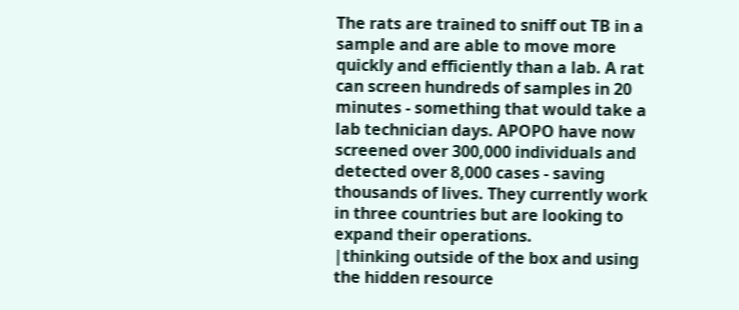The rats are trained to sniff out TB in a sample and are able to move more quickly and efficiently than a lab. A rat can screen hundreds of samples in 20 minutes - something that would take a lab technician days. APOPO have now screened over 300,000 individuals and detected over 8,000 cases - saving thousands of lives. They currently work in three countries but are looking to expand their operations.
|thinking outside of the box and using the hidden resource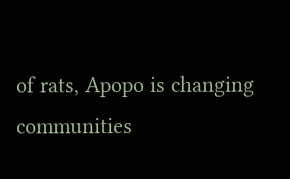of rats, Apopo is changing communities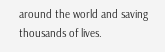around the world and saving thousands of lives.